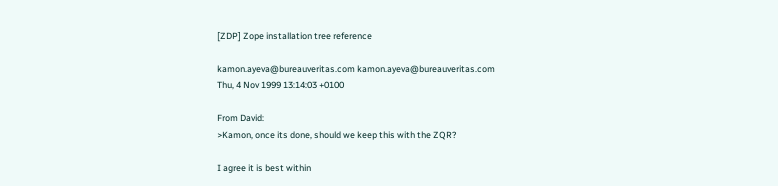[ZDP] Zope installation tree reference

kamon.ayeva@bureauveritas.com kamon.ayeva@bureauveritas.com
Thu, 4 Nov 1999 13:14:03 +0100

From David:
>Kamon, once its done, should we keep this with the ZQR?

I agree it is best within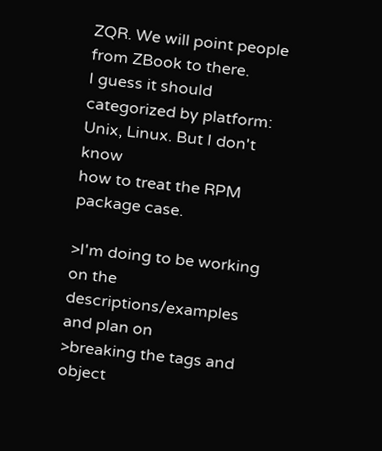ZQR. We will point people from ZBook to there.
I guess it should categorized by platform: Unix, Linux. But I don't know
how to treat the RPM package case.

>I'm doing to be working on the descriptions/examples and plan on
>breaking the tags and object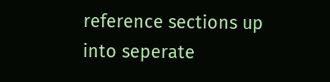reference sections up into seperate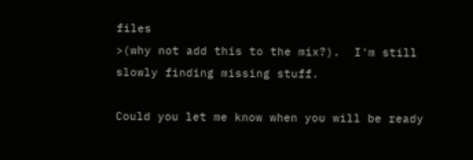files
>(why not add this to the mix?).  I'm still slowly finding missing stuff.

Could you let me know when you will be ready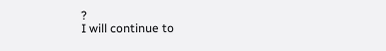?
I will continue to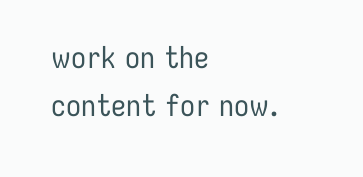work on the content for now.